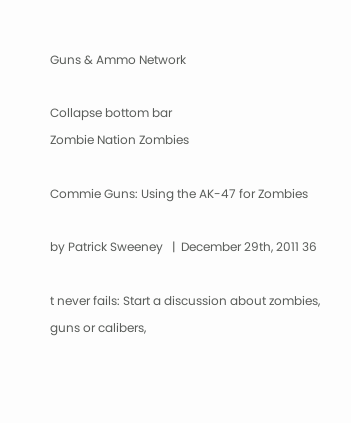Guns & Ammo Network

Collapse bottom bar
Zombie Nation Zombies

Commie Guns: Using the AK-47 for Zombies

by Patrick Sweeney   |  December 29th, 2011 36

t never fails: Start a discussion about zombies, guns or calibers,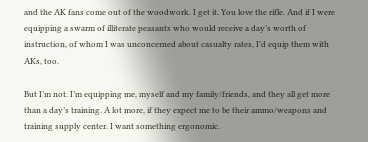and the AK fans come out of the woodwork. I get it. You love the rifle. And if I were equipping a swarm of illiterate peasants who would receive a day’s worth of instruction, of whom I was unconcerned about casualty rates, I’d equip them with AKs, too.

But I’m not. I’m equipping me, myself and my family/friends, and they all get more than a day’s training. A lot more, if they expect me to be their ammo/weapons and training supply center. I want something ergonomic.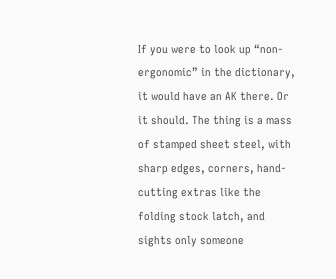If you were to look up “non-ergonomic” in the dictionary, it would have an AK there. Or it should. The thing is a mass of stamped sheet steel, with sharp edges, corners, hand-cutting extras like the folding stock latch, and sights only someone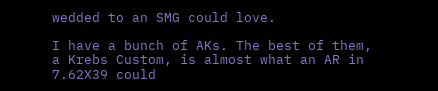wedded to an SMG could love.

I have a bunch of AKs. The best of them, a Krebs Custom, is almost what an AR in 7.62X39 could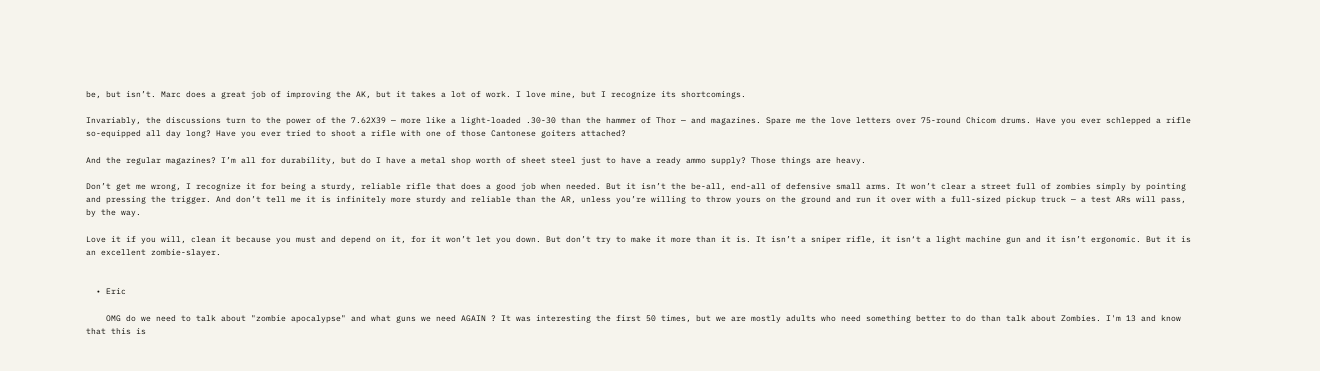be, but isn’t. Marc does a great job of improving the AK, but it takes a lot of work. I love mine, but I recognize its shortcomings.

Invariably, the discussions turn to the power of the 7.62X39 — more like a light-loaded .30-30 than the hammer of Thor — and magazines. Spare me the love letters over 75-round Chicom drums. Have you ever schlepped a rifle so-equipped all day long? Have you ever tried to shoot a rifle with one of those Cantonese goiters attached?

And the regular magazines? I’m all for durability, but do I have a metal shop worth of sheet steel just to have a ready ammo supply? Those things are heavy.

Don’t get me wrong, I recognize it for being a sturdy, reliable rifle that does a good job when needed. But it isn’t the be-all, end-all of defensive small arms. It won’t clear a street full of zombies simply by pointing and pressing the trigger. And don’t tell me it is infinitely more sturdy and reliable than the AR, unless you’re willing to throw yours on the ground and run it over with a full-sized pickup truck — a test ARs will pass, by the way.

Love it if you will, clean it because you must and depend on it, for it won’t let you down. But don’t try to make it more than it is. It isn’t a sniper rifle, it isn‘t a light machine gun and it isn’t ergonomic. But it is an excellent zombie-slayer.


  • Eric

    OMG do we need to talk about "zombie apocalypse" and what guns we need AGAIN ? It was interesting the first 50 times, but we are mostly adults who need something better to do than talk about Zombies. I'm 13 and know that this is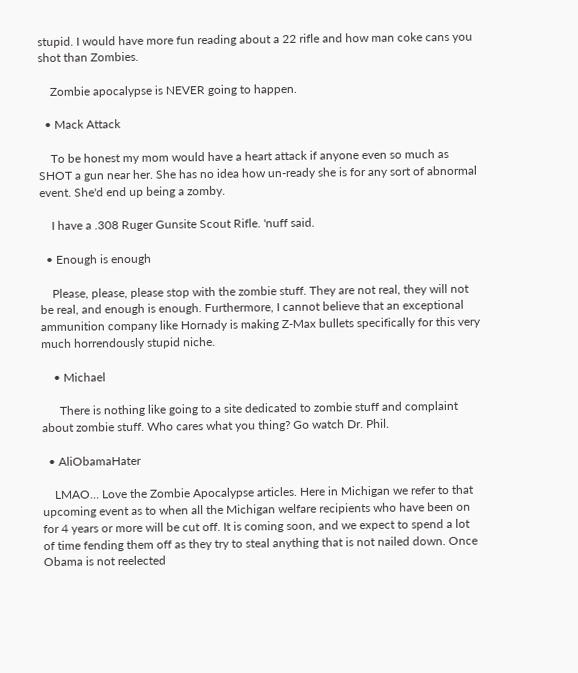stupid. I would have more fun reading about a 22 rifle and how man coke cans you shot than Zombies.

    Zombie apocalypse is NEVER going to happen.

  • Mack Attack

    To be honest my mom would have a heart attack if anyone even so much as SHOT a gun near her. She has no idea how un-ready she is for any sort of abnormal event. She'd end up being a zomby.

    I have a .308 Ruger Gunsite Scout Rifle. 'nuff said.

  • Enough is enough

    Please, please, please stop with the zombie stuff. They are not real, they will not be real, and enough is enough. Furthermore, I cannot believe that an exceptional ammunition company like Hornady is making Z-Max bullets specifically for this very much horrendously stupid niche.

    • Michael

      There is nothing like going to a site dedicated to zombie stuff and complaint about zombie stuff. Who cares what you thing? Go watch Dr. Phil.

  • AliObamaHater

    LMAO… Love the Zombie Apocalypse articles. Here in Michigan we refer to that upcoming event as to when all the Michigan welfare recipients who have been on for 4 years or more will be cut off. It is coming soon, and we expect to spend a lot of time fending them off as they try to steal anything that is not nailed down. Once Obama is not reelected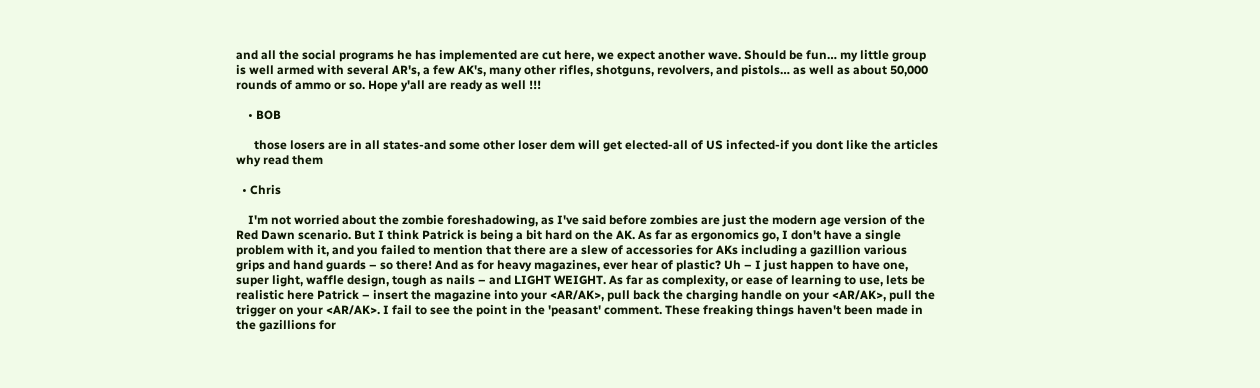and all the social programs he has implemented are cut here, we expect another wave. Should be fun… my little group is well armed with several AR's, a few AK's, many other rifles, shotguns, revolvers, and pistols… as well as about 50,000 rounds of ammo or so. Hope y'all are ready as well !!!

    • BOB

      those losers are in all states-and some other loser dem will get elected-all of US infected-if you dont like the articles why read them

  • Chris

    I'm not worried about the zombie foreshadowing, as I've said before zombies are just the modern age version of the Red Dawn scenario. But I think Patrick is being a bit hard on the AK. As far as ergonomics go, I don't have a single problem with it, and you failed to mention that there are a slew of accessories for AKs including a gazillion various grips and hand guards – so there! And as for heavy magazines, ever hear of plastic? Uh – I just happen to have one, super light, waffle design, tough as nails – and LIGHT WEIGHT. As far as complexity, or ease of learning to use, lets be realistic here Patrick – insert the magazine into your <AR/AK>, pull back the charging handle on your <AR/AK>, pull the trigger on your <AR/AK>. I fail to see the point in the 'peasant' comment. These freaking things haven't been made in the gazillions for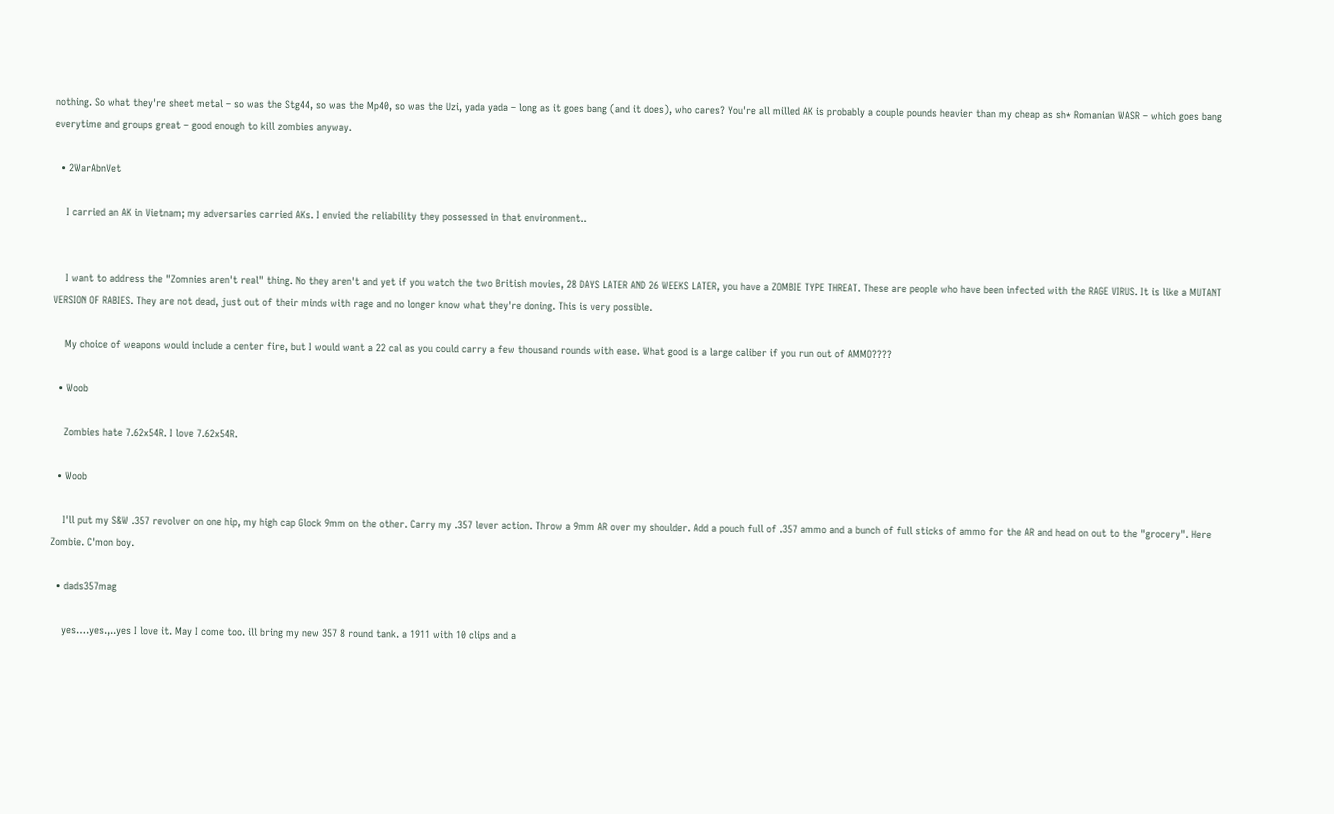nothing. So what they're sheet metal – so was the Stg44, so was the Mp40, so was the Uzi, yada yada – long as it goes bang (and it does), who cares? You're all milled AK is probably a couple pounds heavier than my cheap as sh* Romanian WASR – which goes bang everytime and groups great – good enough to kill zombies anyway.

  • 2WarAbnVet

    I carried an AK in Vietnam; my adversaries carried AKs. I envied the reliability they possessed in that environment..


    I want to address the "Zomnies aren't real" thing. No they aren't and yet if you watch the two British movies, 28 DAYS LATER AND 26 WEEKS LATER, you have a ZOMBIE TYPE THREAT. These are people who have been infected with the RAGE VIRUS. It is like a MUTANT VERSION OF RABIES. They are not dead, just out of their minds with rage and no longer know what they're doning. This is very possible.

    My choice of weapons would include a center fire, but I would want a 22 cal as you could carry a few thousand rounds with ease. What good is a large caliber if you run out of AMMO????

  • Woob

    Zombies hate 7.62x54R. I love 7.62x54R.

  • Woob

    I'll put my S&W .357 revolver on one hip, my high cap Glock 9mm on the other. Carry my .357 lever action. Throw a 9mm AR over my shoulder. Add a pouch full of .357 ammo and a bunch of full sticks of ammo for the AR and head on out to the "grocery". Here Zombie. C'mon boy.

  • dads357mag

    yes….yes.,..yes I love it. May I come too. ill bring my new 357 8 round tank. a 1911 with 10 clips and a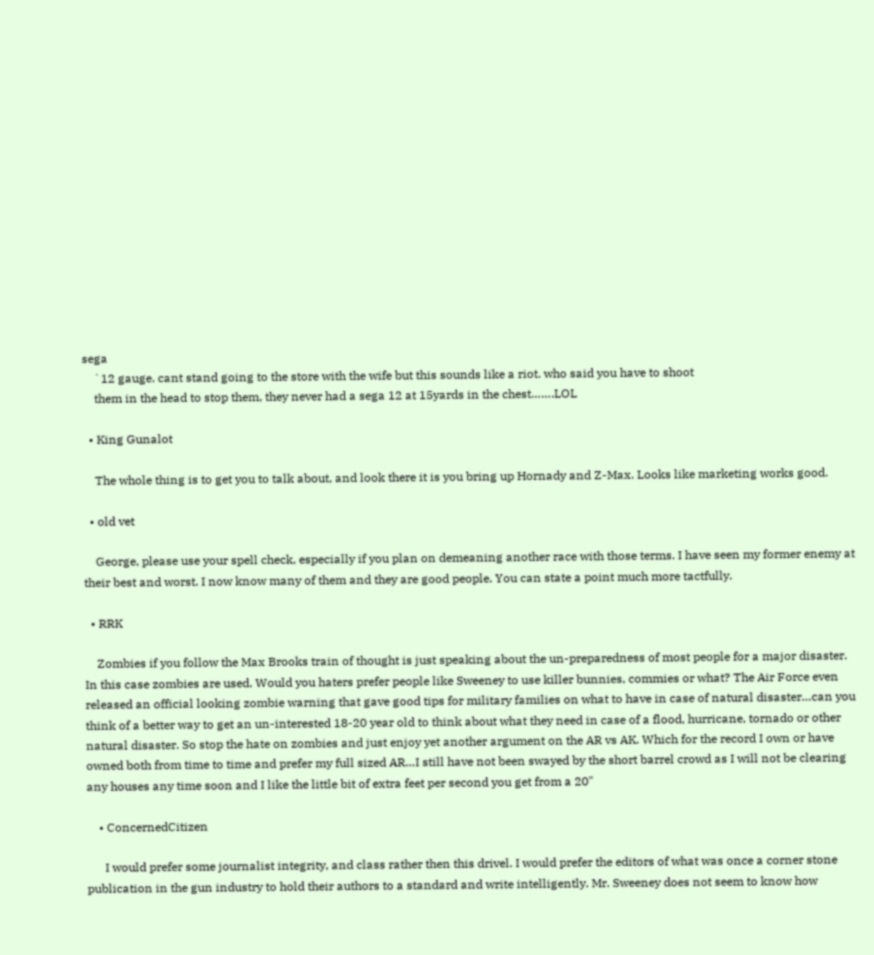sega
    `12 gauge. cant stand going to the store with the wife but this sounds like a riot. who said you have to shoot
    them in the head to stop them, they never had a sega 12 at 15yards in the chest…….LOL

  • King Gunalot

    The whole thing is to get you to talk about, and look there it is you bring up Hornady and Z-Max. Looks like marketing works good.

  • old vet

    George, please use your spell check, especially if you plan on demeaning another race with those terms. I have seen my former enemy at their best and worst. I now know many of them and they are good people. You can state a point much more tactfully.

  • RRK

    Zombies if you follow the Max Brooks train of thought is just speaking about the un-preparedness of most people for a major disaster. In this case zombies are used. Would you haters prefer people like Sweeney to use killer bunnies, commies or what? The Air Force even released an official looking zombie warning that gave good tips for military families on what to have in case of natural disaster…can you think of a better way to get an un-interested 18-20 year old to think about what they need in case of a flood, hurricane, tornado or other natural disaster. So stop the hate on zombies and just enjoy yet another argument on the AR vs AK. Which for the record I own or have owned both from time to time and prefer my full sized AR…I still have not been swayed by the short barrel crowd as I will not be clearing any houses any time soon and I like the little bit of extra feet per second you get from a 20"

    • ConcernedCitizen

      I would prefer some journalist integrity, and class rather then this drivel. I would prefer the editors of what was once a corner stone publication in the gun industry to hold their authors to a standard and write intelligently. Mr. Sweeney does not seem to know how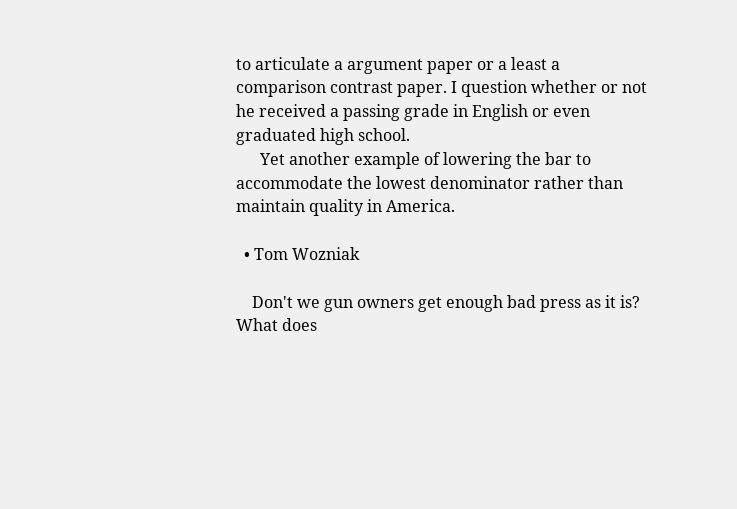to articulate a argument paper or a least a comparison contrast paper. I question whether or not he received a passing grade in English or even graduated high school.
      Yet another example of lowering the bar to accommodate the lowest denominator rather than maintain quality in America.

  • Tom Wozniak

    Don't we gun owners get enough bad press as it is? What does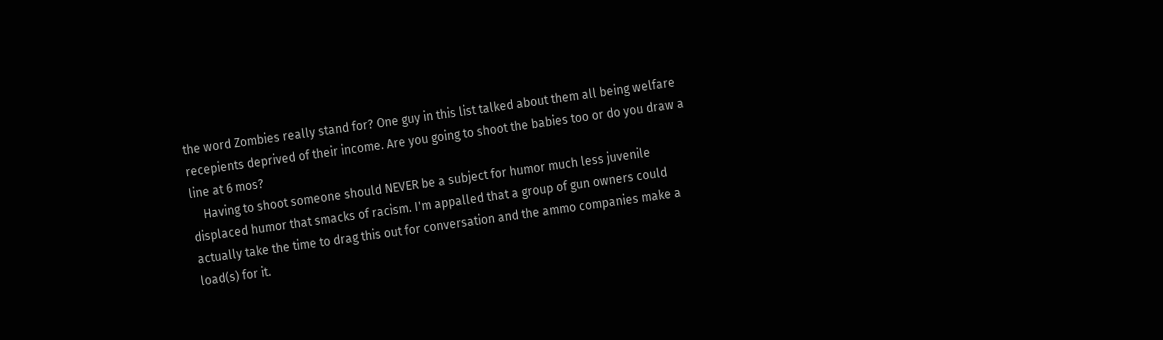the word Zombies really stand for? One guy in this list talked about them all being welfare recepients deprived of their income. Are you going to shoot the babies too or do you draw a line at 6 mos?
    Having to shoot someone should NEVER be a subject for humor much less juvenile displaced humor that smacks of racism. I'm appalled that a group of gun owners could actually take the time to drag this out for conversation and the ammo companies make a load(s) for it.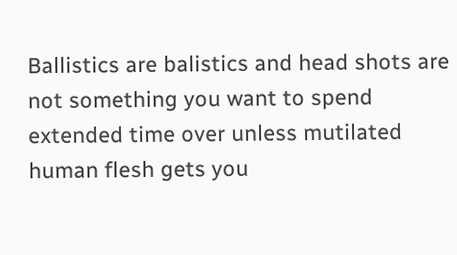Ballistics are balistics and head shots are not something you want to spend extended time over unless mutilated human flesh gets you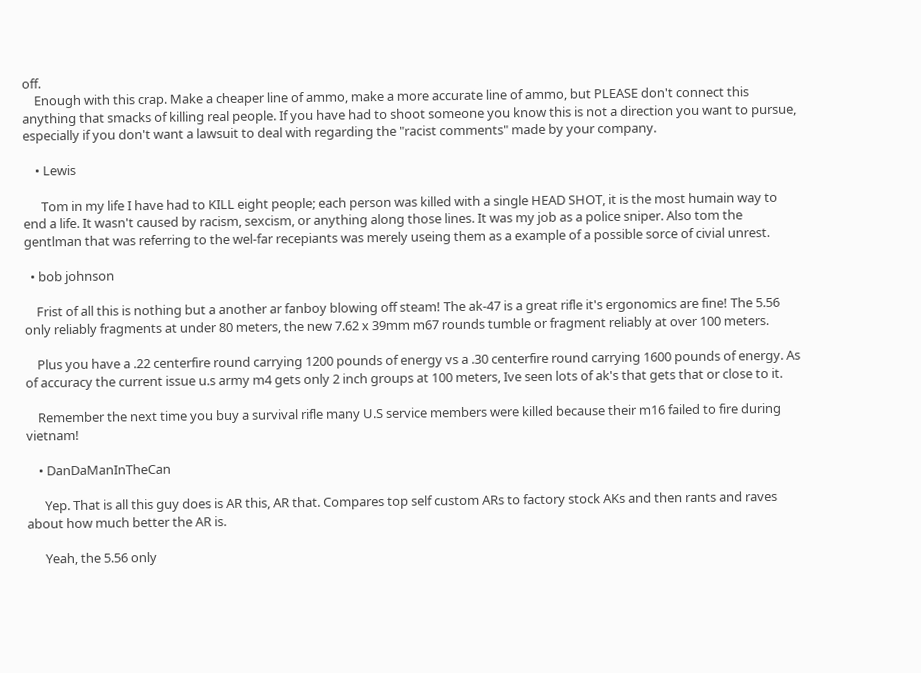off.
    Enough with this crap. Make a cheaper line of ammo, make a more accurate line of ammo, but PLEASE don't connect this anything that smacks of killing real people. If you have had to shoot someone you know this is not a direction you want to pursue, especially if you don't want a lawsuit to deal with regarding the "racist comments" made by your company.

    • Lewis

      Tom in my life I have had to KILL eight people; each person was killed with a single HEAD SHOT, it is the most humain way to end a life. It wasn't caused by racism, sexcism, or anything along those lines. It was my job as a police sniper. Also tom the gentlman that was referring to the wel-far recepiants was merely useing them as a example of a possible sorce of civial unrest.

  • bob johnson

    Frist of all this is nothing but a another ar fanboy blowing off steam! The ak-47 is a great rifle it's ergonomics are fine! The 5.56 only reliably fragments at under 80 meters, the new 7.62 x 39mm m67 rounds tumble or fragment reliably at over 100 meters.

    Plus you have a .22 centerfire round carrying 1200 pounds of energy vs a .30 centerfire round carrying 1600 pounds of energy. As of accuracy the current issue u.s army m4 gets only 2 inch groups at 100 meters, Ive seen lots of ak's that gets that or close to it.

    Remember the next time you buy a survival rifle many U.S service members were killed because their m16 failed to fire during vietnam!

    • DanDaManInTheCan

      Yep. That is all this guy does is AR this, AR that. Compares top self custom ARs to factory stock AKs and then rants and raves about how much better the AR is.

      Yeah, the 5.56 only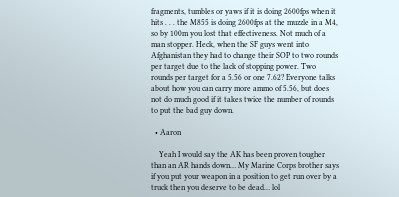fragments, tumbles or yaws if it is doing 2600fps when it hits . . . the M855 is doing 2600fps at the muzzle in a M4, so by 100m you lost that effectiveness. Not much of a man stopper. Heck, when the SF guys went into Afghanistan they had to change their SOP to two rounds per target due to the lack of stopping power. Two rounds per target for a 5.56 or one 7.62? Everyone talks about how you can carry more ammo of 5.56, but does not do much good if it takes twice the number of rounds to put the bad guy down.

  • Aaron

    Yeah I would say the AK has been proven tougher than an AR hands down… My Marine Corps brother says if you put your weapon in a position to get run over by a truck then you deserve to be dead… lol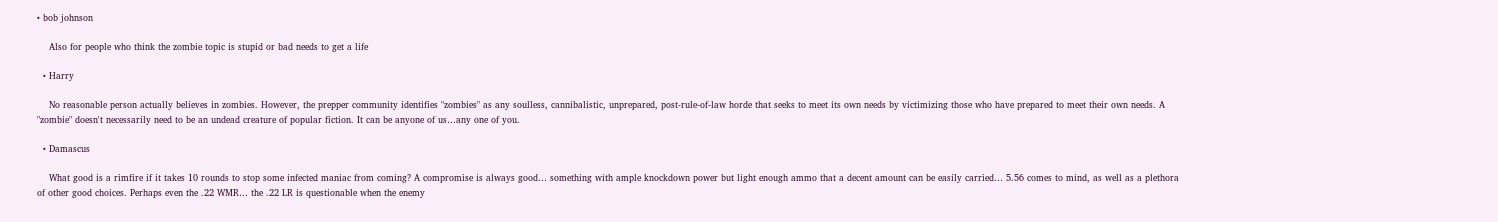• bob johnson

    Also for people who think the zombie topic is stupid or bad needs to get a life

  • Harry

    No reasonable person actually believes in zombies. However, the prepper community identifies "zombies" as any soulless, cannibalistic, unprepared, post-rule-of-law horde that seeks to meet its own needs by victimizing those who have prepared to meet their own needs. A "zombie" doesn't necessarily need to be an undead creature of popular fiction. It can be anyone of us…any one of you.

  • Damascus

    What good is a rimfire if it takes 10 rounds to stop some infected maniac from coming? A compromise is always good… something with ample knockdown power but light enough ammo that a decent amount can be easily carried… 5.56 comes to mind, as well as a plethora of other good choices. Perhaps even the .22 WMR… the .22 LR is questionable when the enemy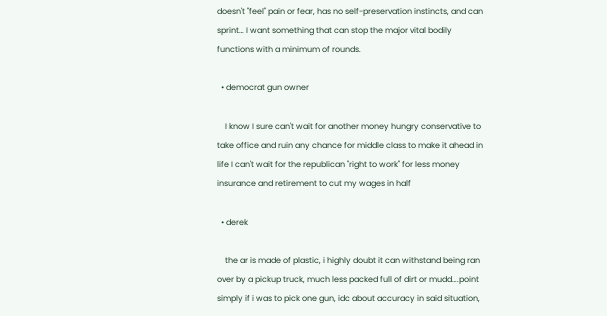doesn't "feel" pain or fear, has no self-preservation instincts, and can sprint… I want something that can stop the major vital bodily functions with a minimum of rounds.

  • democrat gun owner

    I know I sure can't wait for another money hungry conservative to take office and ruin any chance for middle class to make it ahead in life I can't wait for the republican "right to work" for less money insurance and retirement to cut my wages in half

  • derek

    the ar is made of plastic, i highly doubt it can withstand being ran over by a pickup truck, much less packed full of dirt or mudd….point simply if i was to pick one gun, idc about accuracy in said situation,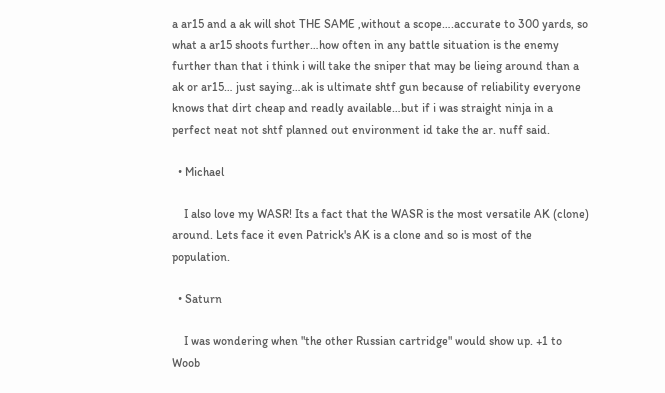a ar15 and a ak will shot THE SAME ,without a scope….accurate to 300 yards, so what a ar15 shoots further…how often in any battle situation is the enemy further than that i think i will take the sniper that may be lieing around than a ak or ar15… just saying…ak is ultimate shtf gun because of reliability everyone knows that dirt cheap and readly available…but if i was straight ninja in a perfect neat not shtf planned out environment id take the ar. nuff said.

  • Michael

    I also love my WASR! Its a fact that the WASR is the most versatile AK (clone) around. Lets face it even Patrick's AK is a clone and so is most of the population.

  • Saturn

    I was wondering when "the other Russian cartridge" would show up. +1 to Woob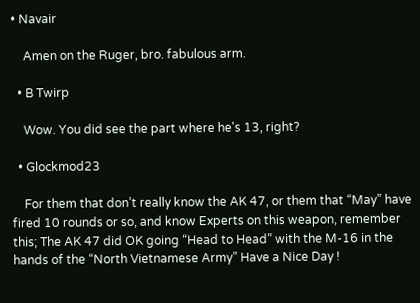• Navair

    Amen on the Ruger, bro. fabulous arm.

  • B Twirp

    Wow. You did see the part where he's 13, right?

  • Glockmod23

    For them that don’t really know the AK 47, or them that “May” have fired 10 rounds or so, and know Experts on this weapon, remember this; The AK 47 did OK going “Head to Head” with the M-16 in the hands of the “North Vietnamese Army” Have a Nice Day !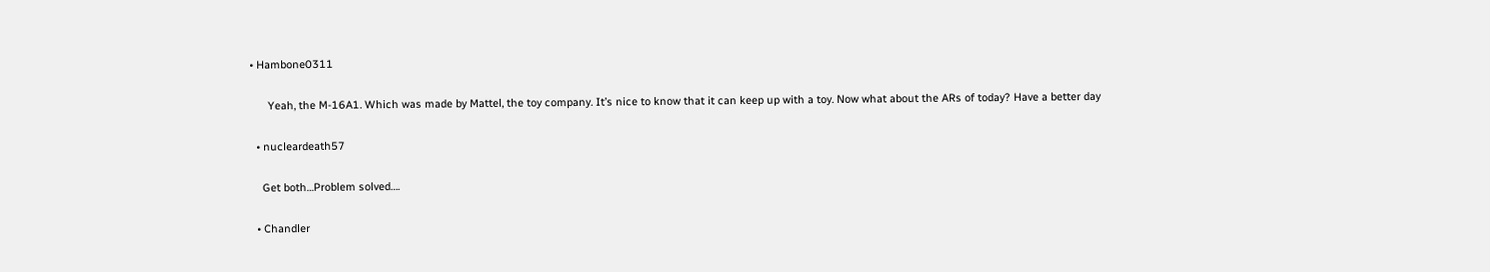• Hambone0311

      Yeah, the M-16A1. Which was made by Mattel, the toy company. It’s nice to know that it can keep up with a toy. Now what about the ARs of today? Have a better day

  • nucleardeath57

    Get both…Problem solved….

  • Chandler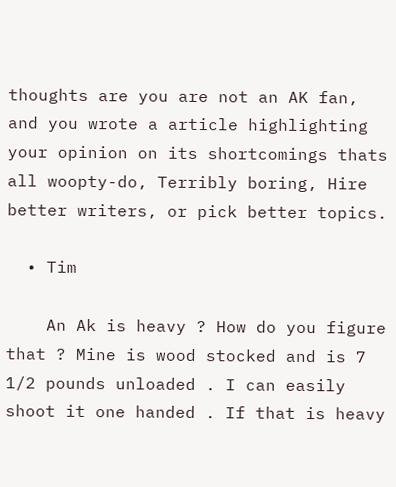thoughts are you are not an AK fan, and you wrote a article highlighting your opinion on its shortcomings thats all woopty-do, Terribly boring, Hire better writers, or pick better topics.

  • Tim

    An Ak is heavy ? How do you figure that ? Mine is wood stocked and is 7 1/2 pounds unloaded . I can easily shoot it one handed . If that is heavy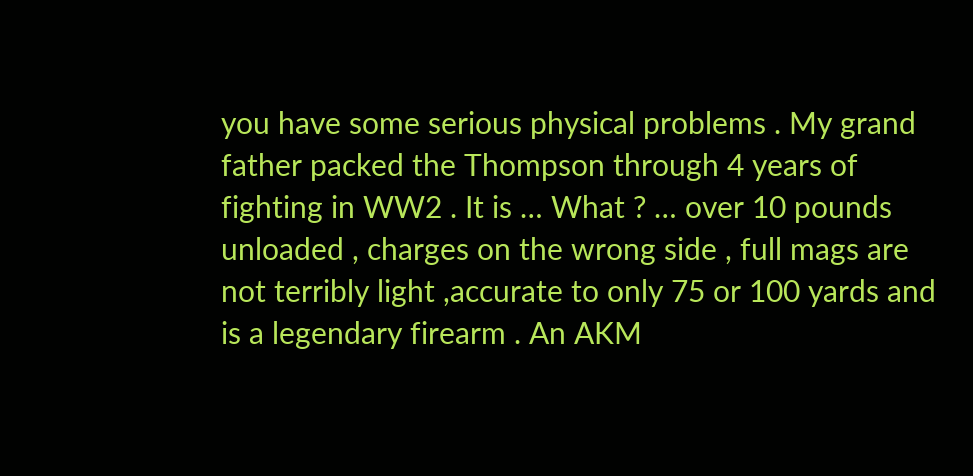you have some serious physical problems . My grand father packed the Thompson through 4 years of fighting in WW2 . It is … What ? … over 10 pounds unloaded , charges on the wrong side , full mags are not terribly light ,accurate to only 75 or 100 yards and is a legendary firearm . An AKM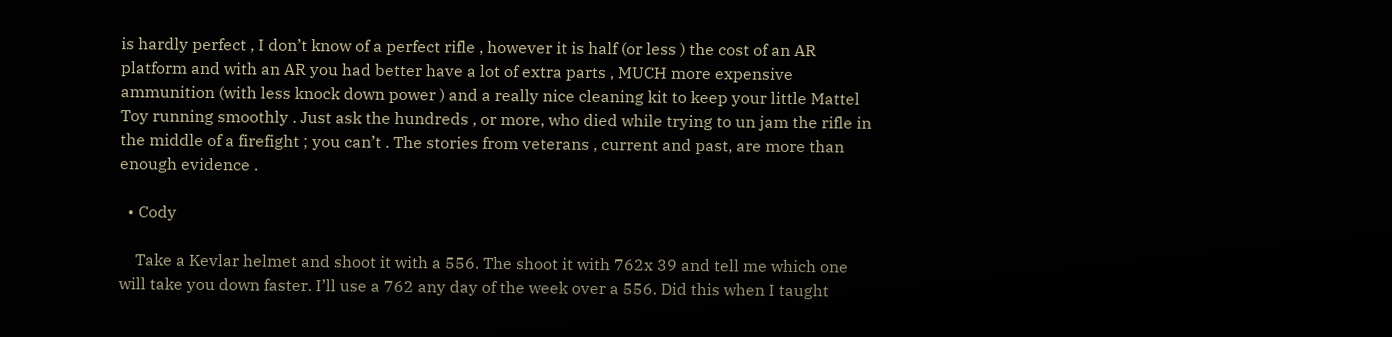is hardly perfect , I don’t know of a perfect rifle , however it is half (or less ) the cost of an AR platform and with an AR you had better have a lot of extra parts , MUCH more expensive ammunition (with less knock down power ) and a really nice cleaning kit to keep your little Mattel Toy running smoothly . Just ask the hundreds , or more, who died while trying to un jam the rifle in the middle of a firefight ; you can’t . The stories from veterans , current and past, are more than enough evidence .

  • Cody

    Take a Kevlar helmet and shoot it with a 556. The shoot it with 762x 39 and tell me which one will take you down faster. I’ll use a 762 any day of the week over a 556. Did this when I taught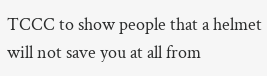TCCC to show people that a helmet will not save you at all from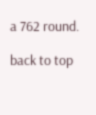a 762 round.

back to top